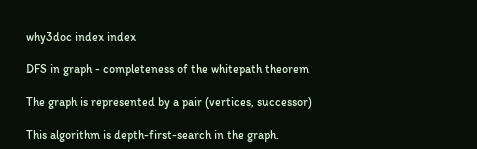why3doc index index

DFS in graph - completeness of the whitepath theorem

The graph is represented by a pair (vertices, successor)

This algorithm is depth-first-search in the graph.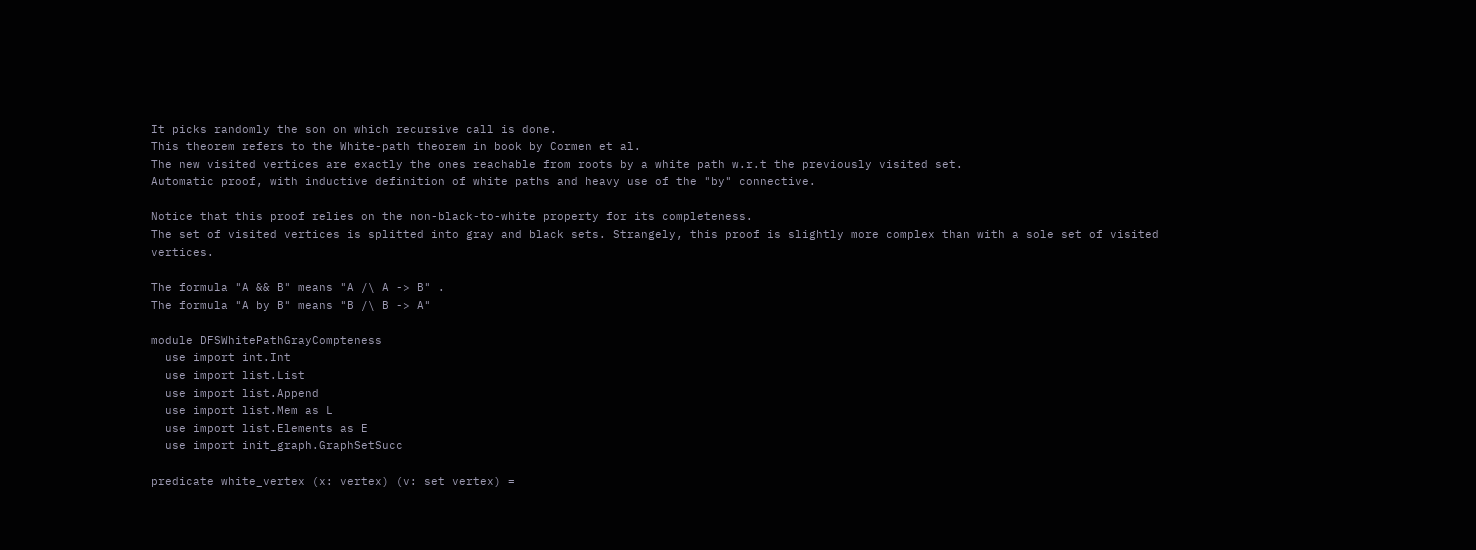It picks randomly the son on which recursive call is done.
This theorem refers to the White-path theorem in book by Cormen et al.
The new visited vertices are exactly the ones reachable from roots by a white path w.r.t the previously visited set.
Automatic proof, with inductive definition of white paths and heavy use of the "by" connective.

Notice that this proof relies on the non-black-to-white property for its completeness.
The set of visited vertices is splitted into gray and black sets. Strangely, this proof is slightly more complex than with a sole set of visited vertices.

The formula "A && B" means "A /\ A -> B" .
The formula "A by B" means "B /\ B -> A"

module DFSWhitePathGrayCompteness
  use import int.Int
  use import list.List
  use import list.Append
  use import list.Mem as L
  use import list.Elements as E
  use import init_graph.GraphSetSucc

predicate white_vertex (x: vertex) (v: set vertex) =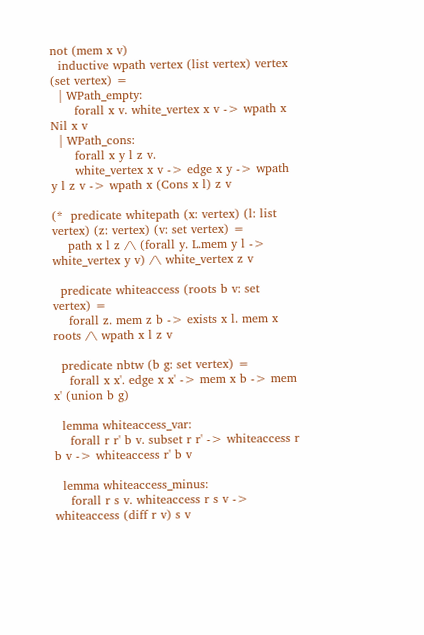not (mem x v)
  inductive wpath vertex (list vertex) vertex (set vertex) =
  | WPath_empty:
      forall x v. white_vertex x v -> wpath x Nil x v
  | WPath_cons:
      forall x y l z v.
      white_vertex x v -> edge x y -> wpath y l z v -> wpath x (Cons x l) z v

(*  predicate whitepath (x: vertex) (l: list vertex) (z: vertex) (v: set vertex) =
    path x l z /\ (forall y. L.mem y l -> white_vertex y v) /\ white_vertex z v

  predicate whiteaccess (roots b v: set vertex) =
    forall z. mem z b -> exists x l. mem x roots /\ wpath x l z v

  predicate nbtw (b g: set vertex) =
    forall x x'. edge x x' -> mem x b -> mem x' (union b g)

  lemma whiteaccess_var:
    forall r r' b v. subset r r' -> whiteaccess r b v -> whiteaccess r' b v

  lemma whiteaccess_minus:
    forall r s v. whiteaccess r s v -> whiteaccess (diff r v) s v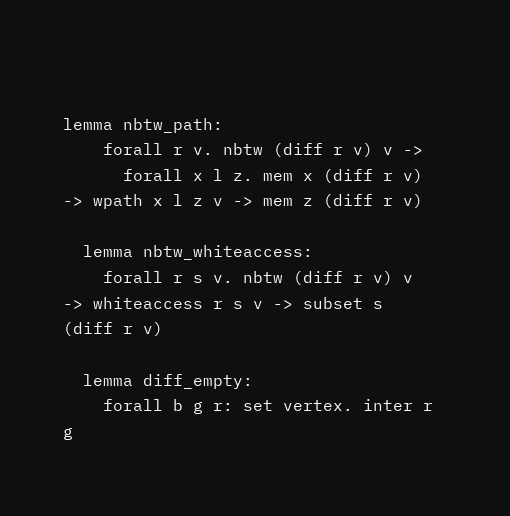lemma nbtw_path:
    forall r v. nbtw (diff r v) v ->
      forall x l z. mem x (diff r v) -> wpath x l z v -> mem z (diff r v)

  lemma nbtw_whiteaccess:
    forall r s v. nbtw (diff r v) v -> whiteaccess r s v -> subset s (diff r v)

  lemma diff_empty:
    forall b g r: set vertex. inter r g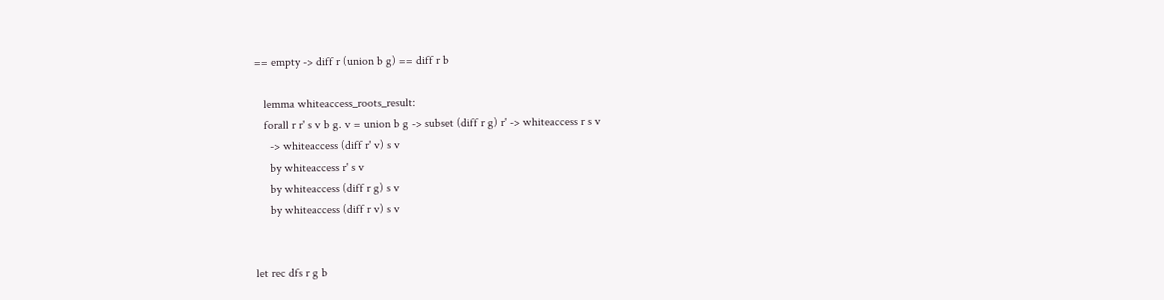== empty -> diff r (union b g) == diff r b

   lemma whiteaccess_roots_result:
   forall r r' s v b g. v = union b g -> subset (diff r g) r' -> whiteaccess r s v
     -> whiteaccess (diff r' v) s v
     by whiteaccess r' s v
     by whiteaccess (diff r g) s v
     by whiteaccess (diff r v) s v


let rec dfs r g b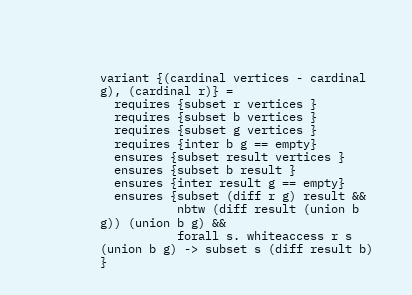variant {(cardinal vertices - cardinal g), (cardinal r)} =
  requires {subset r vertices }
  requires {subset b vertices }
  requires {subset g vertices }
  requires {inter b g == empty}
  ensures {subset result vertices }
  ensures {subset b result }
  ensures {inter result g == empty}
  ensures {subset (diff r g) result &&
           nbtw (diff result (union b g)) (union b g) &&
           forall s. whiteaccess r s (union b g) -> subset s (diff result b) }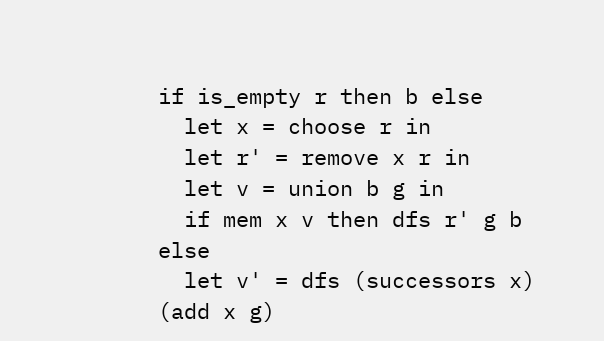if is_empty r then b else
  let x = choose r in
  let r' = remove x r in
  let v = union b g in
  if mem x v then dfs r' g b else
  let v' = dfs (successors x) (add x g)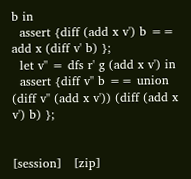b in
  assert {diff (add x v') b == add x (diff v' b) };
  let v'' = dfs r' g (add x v') in
  assert {diff v'' b == union (diff v'' (add x v')) (diff (add x v') b) };


[session]   [zip]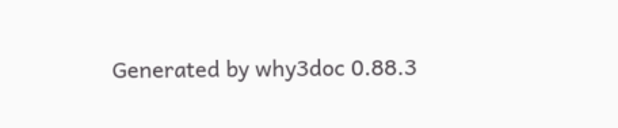Generated by why3doc 0.88.3